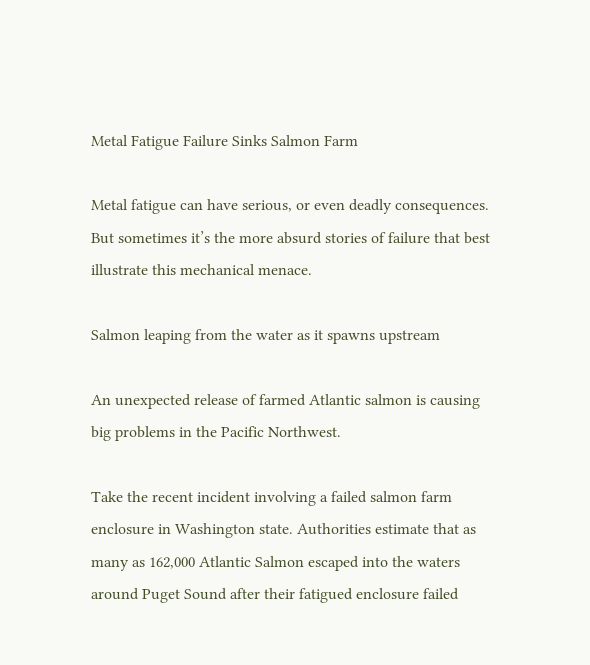Metal Fatigue Failure Sinks Salmon Farm

Metal fatigue can have serious, or even deadly consequences. But sometimes it’s the more absurd stories of failure that best illustrate this mechanical menace.

Salmon leaping from the water as it spawns upstream

An unexpected release of farmed Atlantic salmon is causing big problems in the Pacific Northwest.

Take the recent incident involving a failed salmon farm enclosure in Washington state. Authorities estimate that as many as 162,000 Atlantic Salmon escaped into the waters around Puget Sound after their fatigued enclosure failed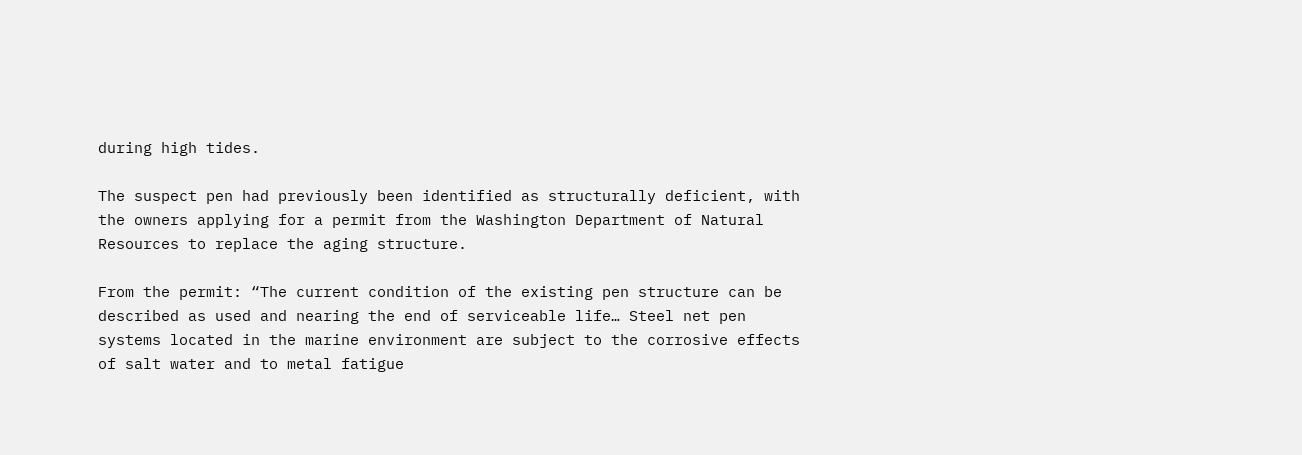during high tides.

The suspect pen had previously been identified as structurally deficient, with the owners applying for a permit from the Washington Department of Natural Resources to replace the aging structure.

From the permit: “The current condition of the existing pen structure can be described as used and nearing the end of serviceable life… Steel net pen systems located in the marine environment are subject to the corrosive effects of salt water and to metal fatigue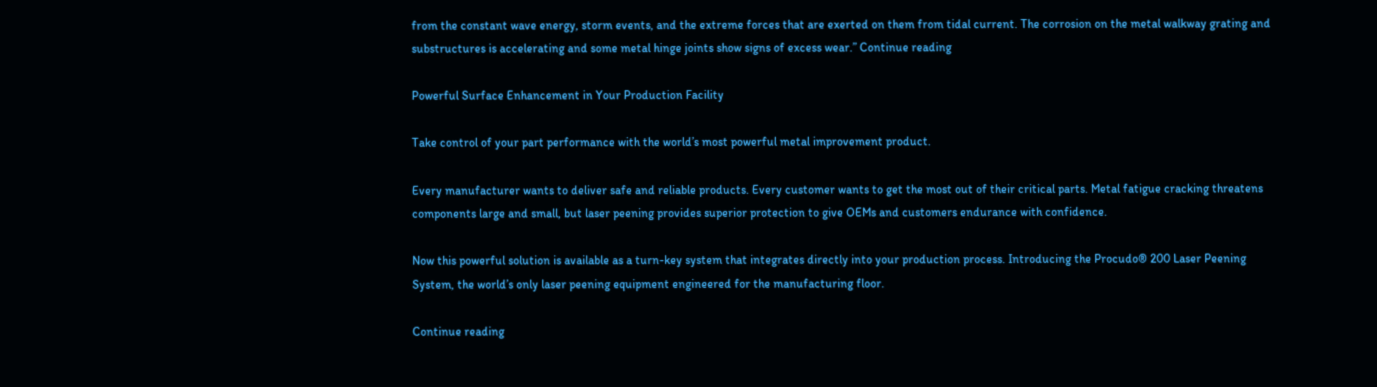from the constant wave energy, storm events, and the extreme forces that are exerted on them from tidal current. The corrosion on the metal walkway grating and substructures is accelerating and some metal hinge joints show signs of excess wear.” Continue reading

Powerful Surface Enhancement in Your Production Facility

Take control of your part performance with the world’s most powerful metal improvement product.

Every manufacturer wants to deliver safe and reliable products. Every customer wants to get the most out of their critical parts. Metal fatigue cracking threatens components large and small, but laser peening provides superior protection to give OEMs and customers endurance with confidence.

Now this powerful solution is available as a turn-key system that integrates directly into your production process. Introducing the Procudo® 200 Laser Peening System, the world’s only laser peening equipment engineered for the manufacturing floor.

Continue reading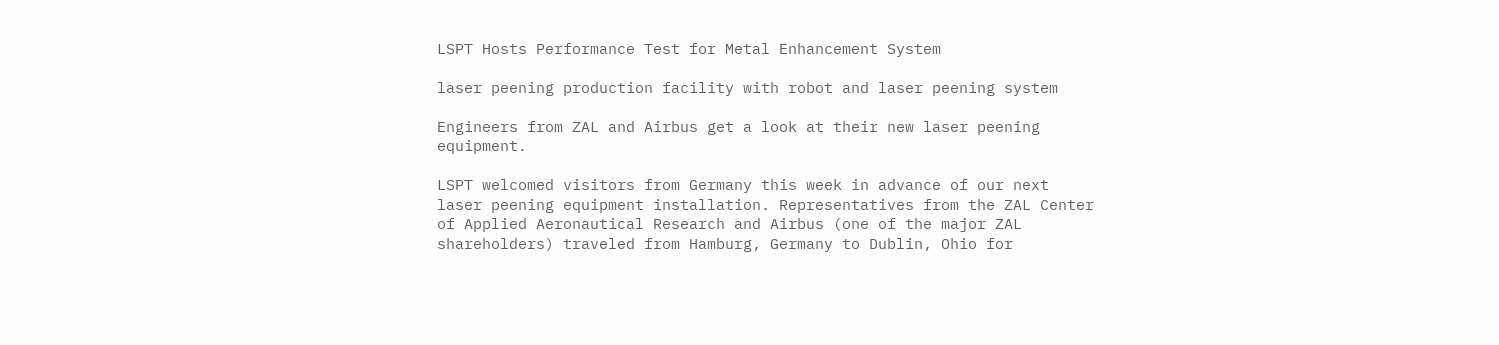LSPT Hosts Performance Test for Metal Enhancement System

laser peening production facility with robot and laser peening system

Engineers from ZAL and Airbus get a look at their new laser peening equipment.

LSPT welcomed visitors from Germany this week in advance of our next laser peening equipment installation. Representatives from the ZAL Center of Applied Aeronautical Research and Airbus (one of the major ZAL shareholders) traveled from Hamburg, Germany to Dublin, Ohio for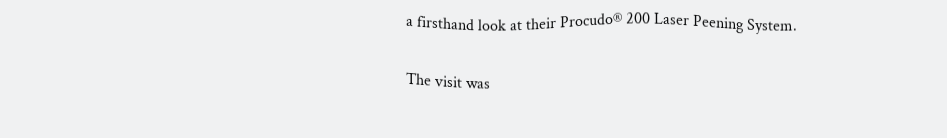a firsthand look at their Procudo® 200 Laser Peening System.

The visit was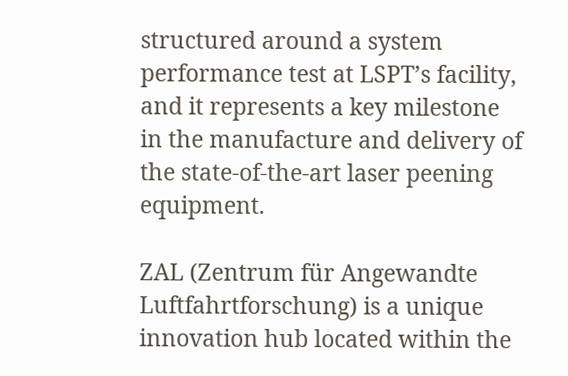structured around a system performance test at LSPT’s facility, and it represents a key milestone in the manufacture and delivery of the state-of-the-art laser peening equipment.

ZAL (Zentrum für Angewandte Luftfahrtforschung) is a unique innovation hub located within the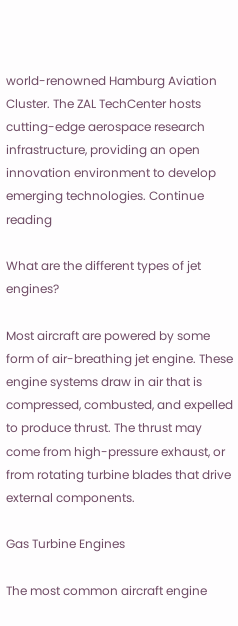world-renowned Hamburg Aviation Cluster. The ZAL TechCenter hosts cutting-edge aerospace research infrastructure, providing an open innovation environment to develop emerging technologies. Continue reading

What are the different types of jet engines?

Most aircraft are powered by some form of air-breathing jet engine. These engine systems draw in air that is compressed, combusted, and expelled to produce thrust. The thrust may come from high-pressure exhaust, or from rotating turbine blades that drive external components.

Gas Turbine Engines

The most common aircraft engine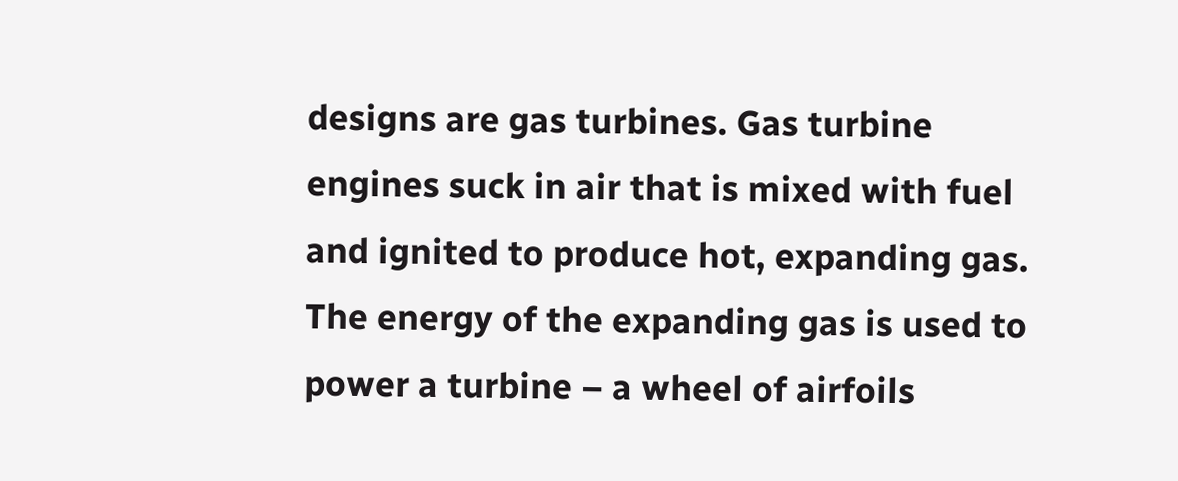designs are gas turbines. Gas turbine engines suck in air that is mixed with fuel and ignited to produce hot, expanding gas. The energy of the expanding gas is used to power a turbine – a wheel of airfoils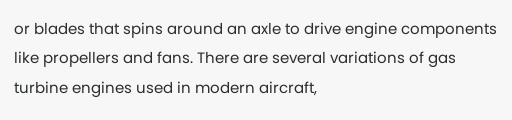or blades that spins around an axle to drive engine components like propellers and fans. There are several variations of gas turbine engines used in modern aircraft,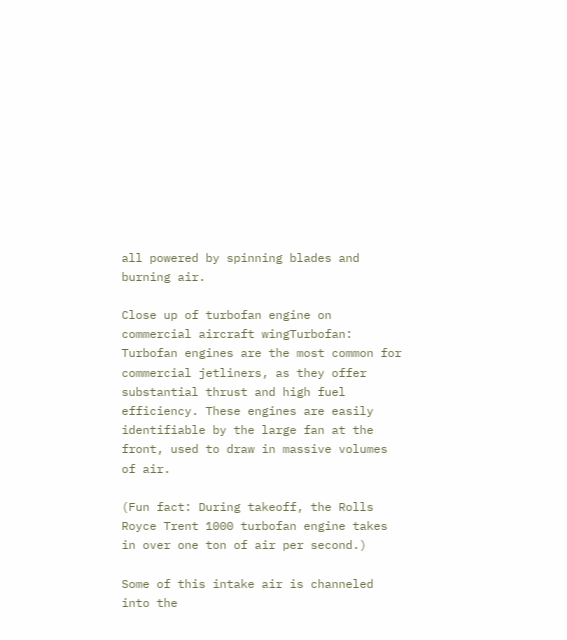all powered by spinning blades and burning air.

Close up of turbofan engine on commercial aircraft wingTurbofan: Turbofan engines are the most common for commercial jetliners, as they offer substantial thrust and high fuel efficiency. These engines are easily identifiable by the large fan at the front, used to draw in massive volumes of air.

(Fun fact: During takeoff, the Rolls Royce Trent 1000 turbofan engine takes in over one ton of air per second.)

Some of this intake air is channeled into the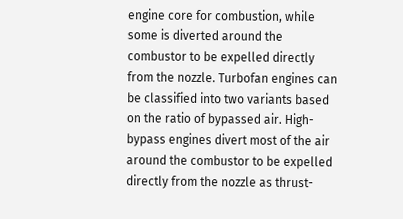engine core for combustion, while some is diverted around the combustor to be expelled directly from the nozzle. Turbofan engines can be classified into two variants based on the ratio of bypassed air. High-bypass engines divert most of the air around the combustor to be expelled directly from the nozzle as thrust-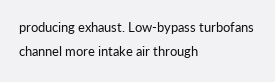producing exhaust. Low-bypass turbofans channel more intake air through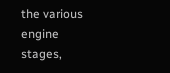the various engine stages,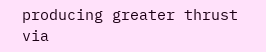producing greater thrust via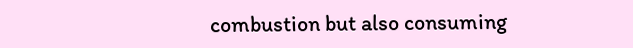combustion but also consuming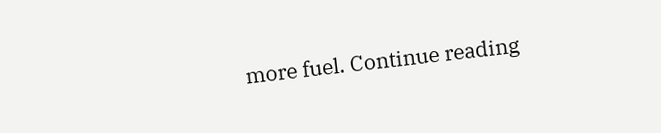more fuel. Continue reading